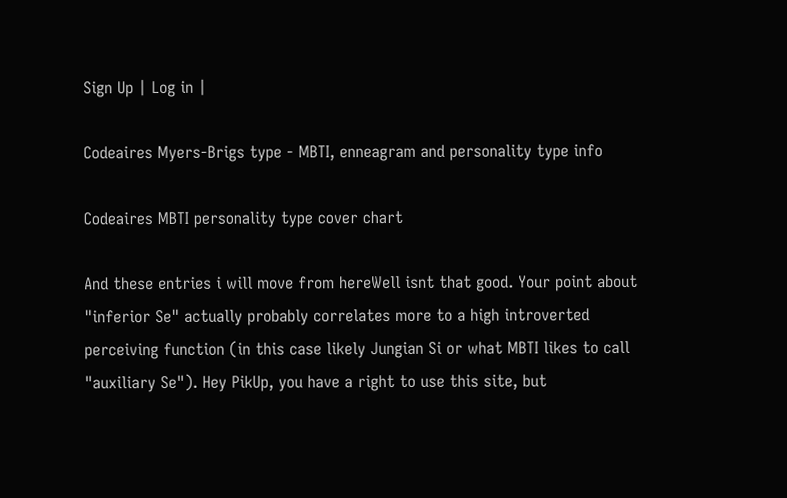Sign Up | Log in |

Codeaires Myers-Brigs type - MBTI, enneagram and personality type info

Codeaires MBTI personality type cover chart

And these entries i will move from hereWell isnt that good. Your point about "inferior Se" actually probably correlates more to a high introverted perceiving function (in this case likely Jungian Si or what MBTI likes to call "auxiliary Se"). Hey PikUp, you have a right to use this site, but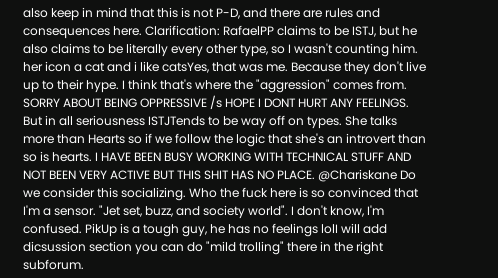also keep in mind that this is not P-D, and there are rules and consequences here. Clarification: RafaelPP claims to be ISTJ, but he also claims to be literally every other type, so I wasn't counting him. her icon a cat and i like catsYes, that was me. Because they don't live up to their hype. I think that's where the "aggression" comes from. SORRY ABOUT BEING OPPRESSIVE /s HOPE I DONT HURT ANY FEELINGS. But in all seriousness ISTJTends to be way off on types. She talks more than Hearts so if we follow the logic that she's an introvert than so is hearts. I HAVE BEEN BUSY WORKING WITH TECHNICAL STUFF AND NOT BEEN VERY ACTIVE BUT THIS SHIT HAS NO PLACE. @Chariskane Do we consider this socializing. Who the fuck here is so convinced that I'm a sensor. "Jet set, buzz, and society world". I don't know, I'm confused. PikUp is a tough guy, he has no feelings lolI will add dicsussion section you can do "mild trolling" there in the right subforum.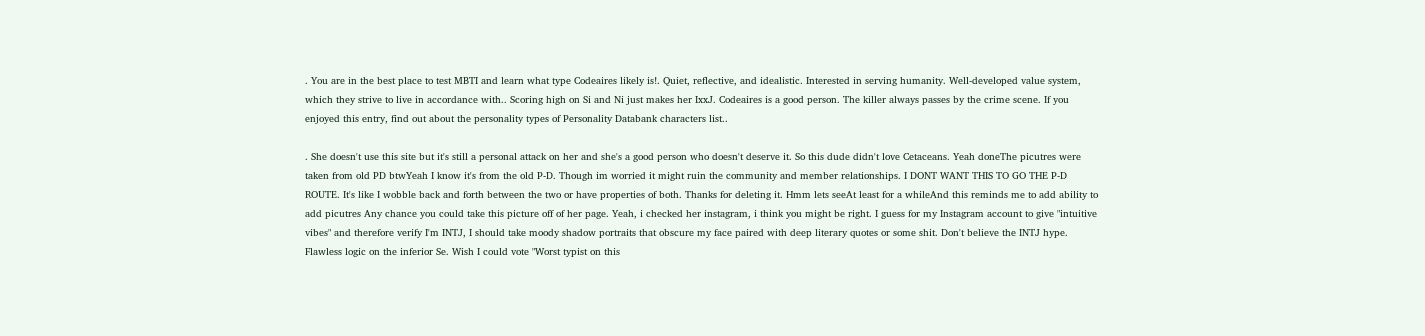. You are in the best place to test MBTI and learn what type Codeaires likely is!. Quiet, reflective, and idealistic. Interested in serving humanity. Well-developed value system, which they strive to live in accordance with.. Scoring high on Si and Ni just makes her IxxJ. Codeaires is a good person. The killer always passes by the crime scene. If you enjoyed this entry, find out about the personality types of Personality Databank characters list..

. She doesn't use this site but it's still a personal attack on her and she's a good person who doesn't deserve it. So this dude didn't love Cetaceans. Yeah doneThe picutres were taken from old PD btwYeah I know it's from the old P-D. Though im worried it might ruin the community and member relationships. I DONT WANT THIS TO GO THE P-D ROUTE. It's like I wobble back and forth between the two or have properties of both. Thanks for deleting it. Hmm lets seeAt least for a whileAnd this reminds me to add ability to add picutres Any chance you could take this picture off of her page. Yeah, i checked her instagram, i think you might be right. I guess for my Instagram account to give "intuitive vibes" and therefore verify I'm INTJ, I should take moody shadow portraits that obscure my face paired with deep literary quotes or some shit. Don't believe the INTJ hype. Flawless logic on the inferior Se. Wish I could vote "Worst typist on this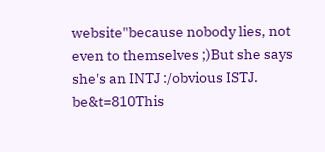website"because nobody lies, not even to themselves ;)But she says she's an INTJ :/obvious ISTJ. be&t=810This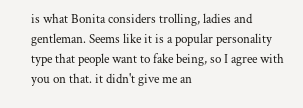is what Bonita considers trolling, ladies and gentleman. Seems like it is a popular personality type that people want to fake being, so I agree with you on that. it didn't give me an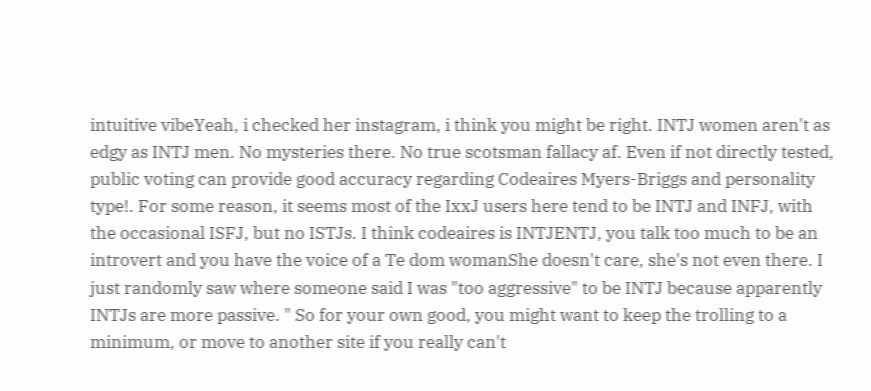intuitive vibeYeah, i checked her instagram, i think you might be right. INTJ women aren't as edgy as INTJ men. No mysteries there. No true scotsman fallacy af. Even if not directly tested, public voting can provide good accuracy regarding Codeaires Myers-Briggs and personality type!. For some reason, it seems most of the IxxJ users here tend to be INTJ and INFJ, with the occasional ISFJ, but no ISTJs. I think codeaires is INTJENTJ, you talk too much to be an introvert and you have the voice of a Te dom womanShe doesn't care, she's not even there. I just randomly saw where someone said I was "too aggressive" to be INTJ because apparently INTJs are more passive. " So for your own good, you might want to keep the trolling to a minimum, or move to another site if you really can't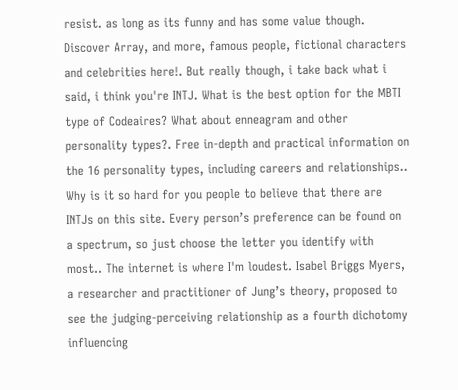resist. as long as its funny and has some value though. Discover Array, and more, famous people, fictional characters and celebrities here!. But really though, i take back what i said, i think you're INTJ. What is the best option for the MBTI type of Codeaires? What about enneagram and other personality types?. Free in-depth and practical information on the 16 personality types, including careers and relationships.. Why is it so hard for you people to believe that there are INTJs on this site. Every person’s preference can be found on a spectrum, so just choose the letter you identify with most.. The internet is where I'm loudest. Isabel Briggs Myers, a researcher and practitioner of Jung’s theory, proposed to see the judging-perceiving relationship as a fourth dichotomy influencing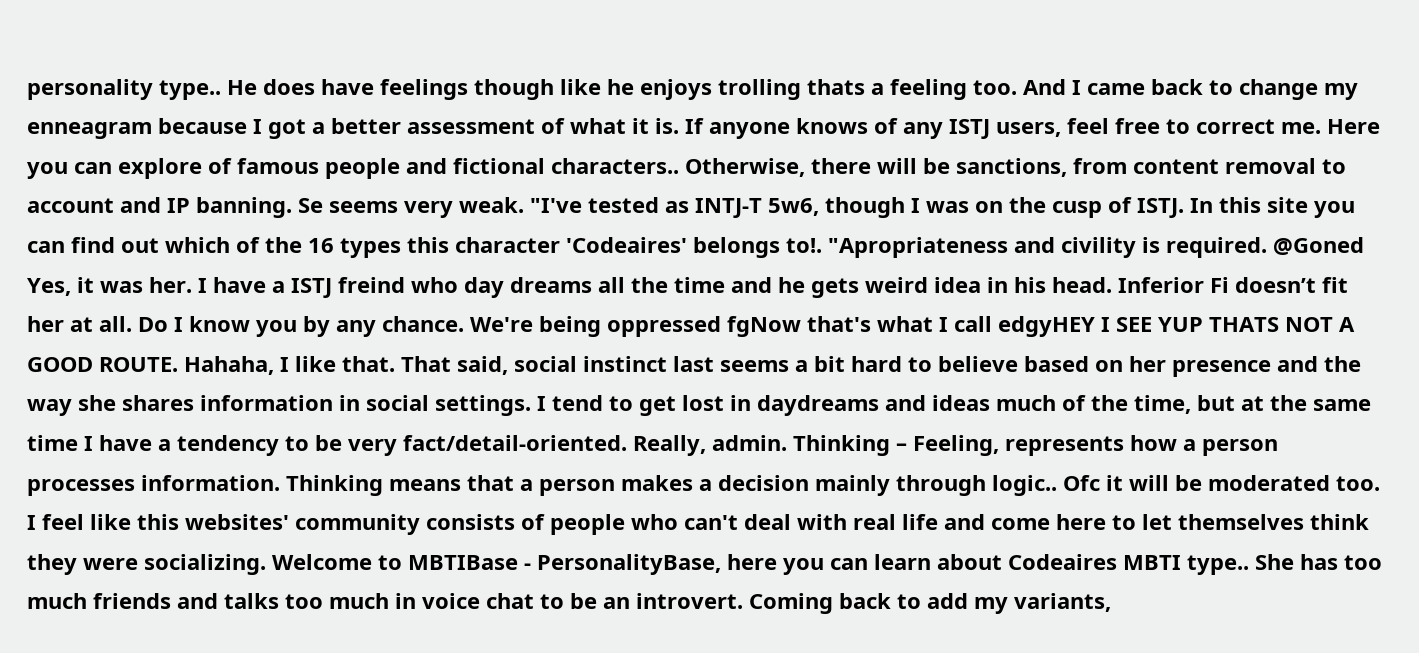personality type.. He does have feelings though like he enjoys trolling thats a feeling too. And I came back to change my enneagram because I got a better assessment of what it is. If anyone knows of any ISTJ users, feel free to correct me. Here you can explore of famous people and fictional characters.. Otherwise, there will be sanctions, from content removal to account and IP banning. Se seems very weak. "I've tested as INTJ-T 5w6, though I was on the cusp of ISTJ. In this site you can find out which of the 16 types this character 'Codeaires' belongs to!. "Apropriateness and civility is required. @Goned Yes, it was her. I have a ISTJ freind who day dreams all the time and he gets weird idea in his head. Inferior Fi doesn’t fit her at all. Do I know you by any chance. We're being oppressed fgNow that's what I call edgyHEY I SEE YUP THATS NOT A GOOD ROUTE. Hahaha, I like that. That said, social instinct last seems a bit hard to believe based on her presence and the way she shares information in social settings. I tend to get lost in daydreams and ideas much of the time, but at the same time I have a tendency to be very fact/detail-oriented. Really, admin. Thinking – Feeling, represents how a person processes information. Thinking means that a person makes a decision mainly through logic.. Ofc it will be moderated too. I feel like this websites' community consists of people who can't deal with real life and come here to let themselves think they were socializing. Welcome to MBTIBase - PersonalityBase, here you can learn about Codeaires MBTI type.. She has too much friends and talks too much in voice chat to be an introvert. Coming back to add my variants,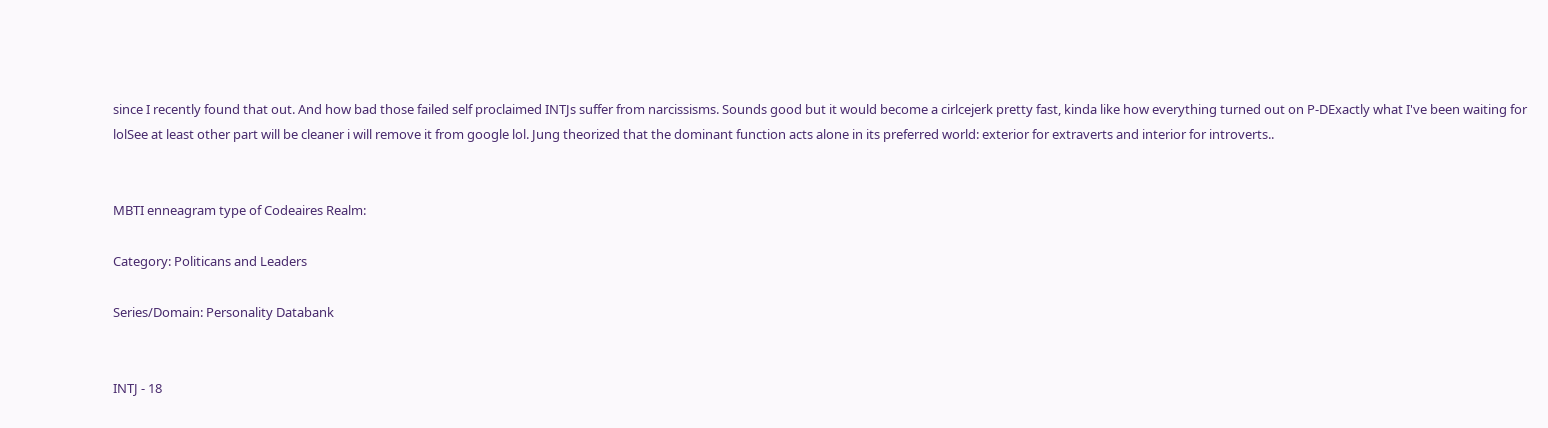since I recently found that out. And how bad those failed self proclaimed INTJs suffer from narcissisms. Sounds good but it would become a cirlcejerk pretty fast, kinda like how everything turned out on P-DExactly what I've been waiting for lolSee at least other part will be cleaner i will remove it from google lol. Jung theorized that the dominant function acts alone in its preferred world: exterior for extraverts and interior for introverts..


MBTI enneagram type of Codeaires Realm:

Category: Politicans and Leaders

Series/Domain: Personality Databank


INTJ - 18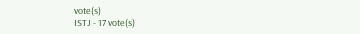vote(s)
ISTJ - 17 vote(s)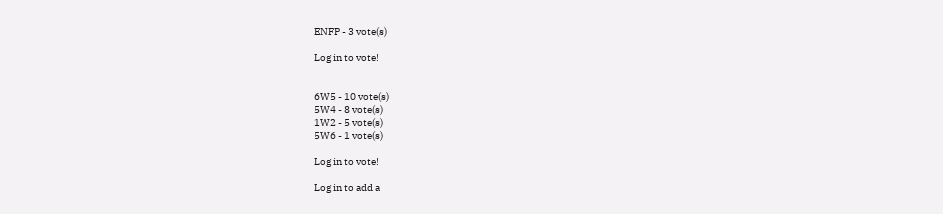ENFP - 3 vote(s)

Log in to vote!


6W5 - 10 vote(s)
5W4 - 8 vote(s)
1W2 - 5 vote(s)
5W6 - 1 vote(s)

Log in to vote!

Log in to add a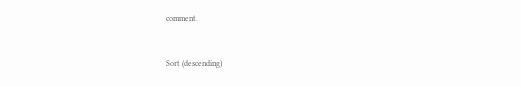comment.


Sort (descending)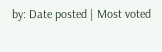by: Date posted | Most voted